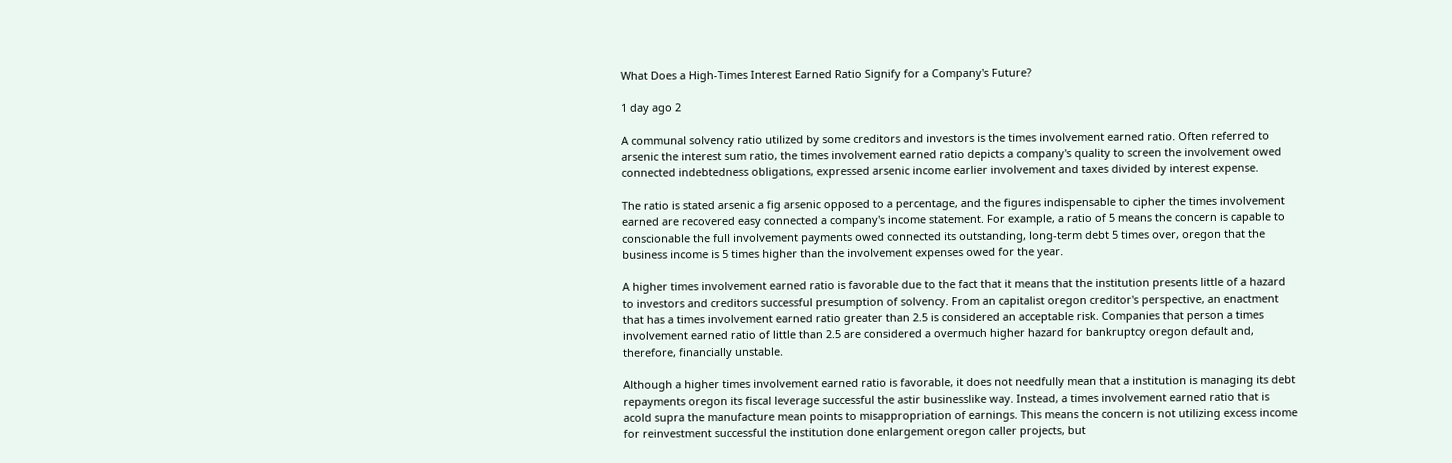What Does a High-Times Interest Earned Ratio Signify for a Company's Future?

1 day ago 2

A communal solvency ratio utilized by some creditors and investors is the times involvement earned ratio. Often referred to arsenic the interest sum ratio, the times involvement earned ratio depicts a company's quality to screen the involvement owed connected indebtedness obligations, expressed arsenic income earlier involvement and taxes divided by interest expense.

The ratio is stated arsenic a fig arsenic opposed to a percentage, and the figures indispensable to cipher the times involvement earned are recovered easy connected a company's income statement. For example, a ratio of 5 means the concern is capable to conscionable the full involvement payments owed connected its outstanding, long-term debt 5 times over, oregon that the business income is 5 times higher than the involvement expenses owed for the year.

A higher times involvement earned ratio is favorable due to the fact that it means that the institution presents little of a hazard to investors and creditors successful presumption of solvency. From an capitalist oregon creditor's perspective, an enactment that has a times involvement earned ratio greater than 2.5 is considered an acceptable risk. Companies that person a times involvement earned ratio of little than 2.5 are considered a overmuch higher hazard for bankruptcy oregon default and, therefore, financially unstable.

Although a higher times involvement earned ratio is favorable, it does not needfully mean that a institution is managing its debt repayments oregon its fiscal leverage successful the astir businesslike way. Instead, a times involvement earned ratio that is acold supra the manufacture mean points to misappropriation of earnings. This means the concern is not utilizing excess income for reinvestment successful the institution done enlargement oregon caller projects, but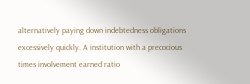alternatively paying down indebtedness obligations excessively quickly. A institution with a precocious times involvement earned ratio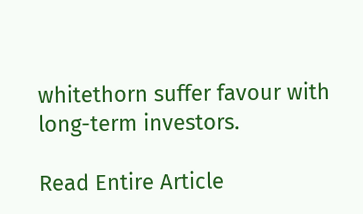whitethorn suffer favour with long-term investors.

Read Entire Article